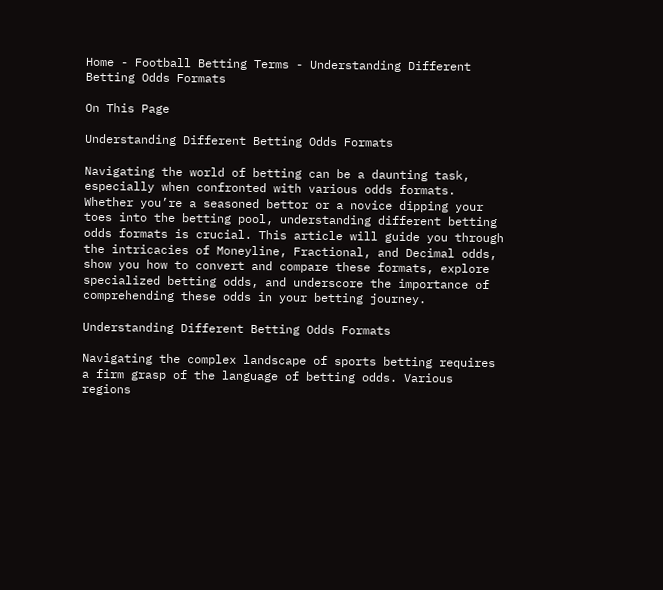Home - Football Betting Terms - Understanding Different Betting Odds Formats

On This Page

Understanding Different Betting Odds Formats

Navigating the world of betting can be a daunting task, especially when confronted with various odds formats. Whether you’re a seasoned bettor or a novice dipping your toes into the betting pool, understanding different betting odds formats is crucial. This article will guide you through the intricacies of Moneyline, Fractional, and Decimal odds, show you how to convert and compare these formats, explore specialized betting odds, and underscore the importance of comprehending these odds in your betting journey.

Understanding Different Betting Odds Formats

Navigating the complex landscape of sports betting requires a firm grasp of the language of betting odds. Various regions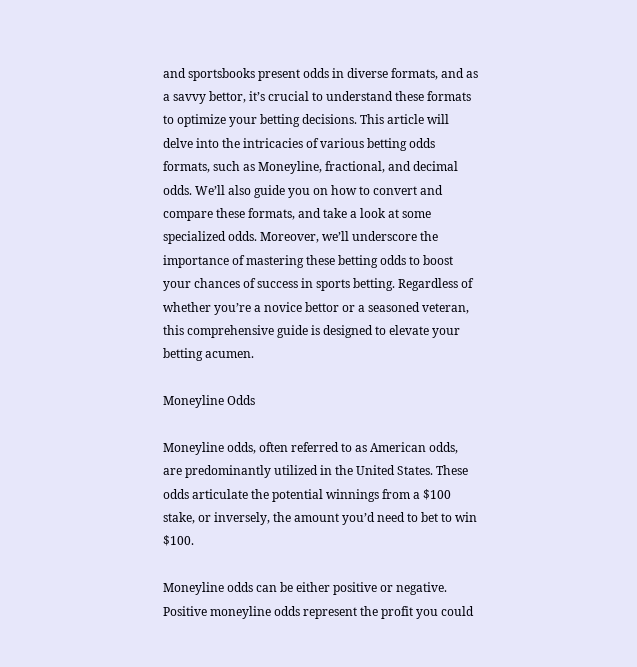and sportsbooks present odds in diverse formats, and as a savvy bettor, it’s crucial to understand these formats to optimize your betting decisions. This article will delve into the intricacies of various betting odds formats, such as Moneyline, fractional, and decimal odds. We’ll also guide you on how to convert and compare these formats, and take a look at some specialized odds. Moreover, we’ll underscore the importance of mastering these betting odds to boost your chances of success in sports betting. Regardless of whether you’re a novice bettor or a seasoned veteran, this comprehensive guide is designed to elevate your betting acumen.

Moneyline Odds

Moneyline odds, often referred to as American odds, are predominantly utilized in the United States. These odds articulate the potential winnings from a $100 stake, or inversely, the amount you’d need to bet to win $100.

Moneyline odds can be either positive or negative. Positive moneyline odds represent the profit you could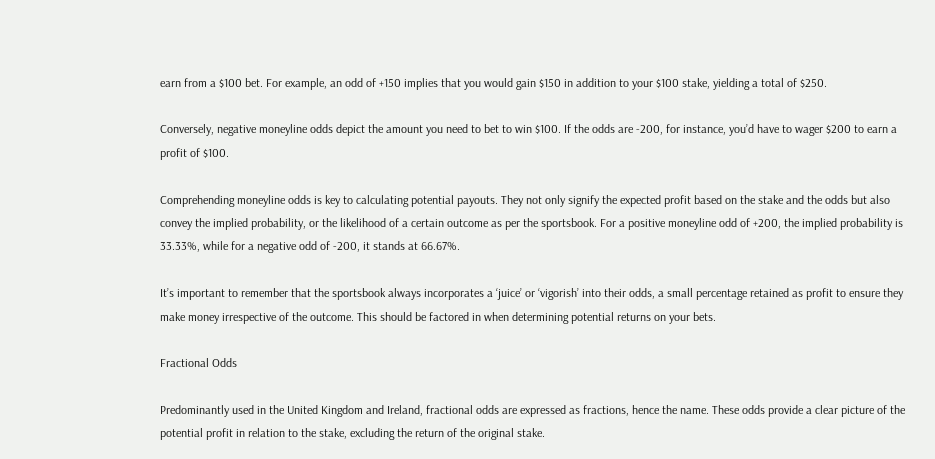earn from a $100 bet. For example, an odd of +150 implies that you would gain $150 in addition to your $100 stake, yielding a total of $250.

Conversely, negative moneyline odds depict the amount you need to bet to win $100. If the odds are -200, for instance, you’d have to wager $200 to earn a profit of $100.

Comprehending moneyline odds is key to calculating potential payouts. They not only signify the expected profit based on the stake and the odds but also convey the implied probability, or the likelihood of a certain outcome as per the sportsbook. For a positive moneyline odd of +200, the implied probability is 33.33%, while for a negative odd of -200, it stands at 66.67%.

It’s important to remember that the sportsbook always incorporates a ‘juice’ or ‘vigorish’ into their odds, a small percentage retained as profit to ensure they make money irrespective of the outcome. This should be factored in when determining potential returns on your bets.

Fractional Odds

Predominantly used in the United Kingdom and Ireland, fractional odds are expressed as fractions, hence the name. These odds provide a clear picture of the potential profit in relation to the stake, excluding the return of the original stake.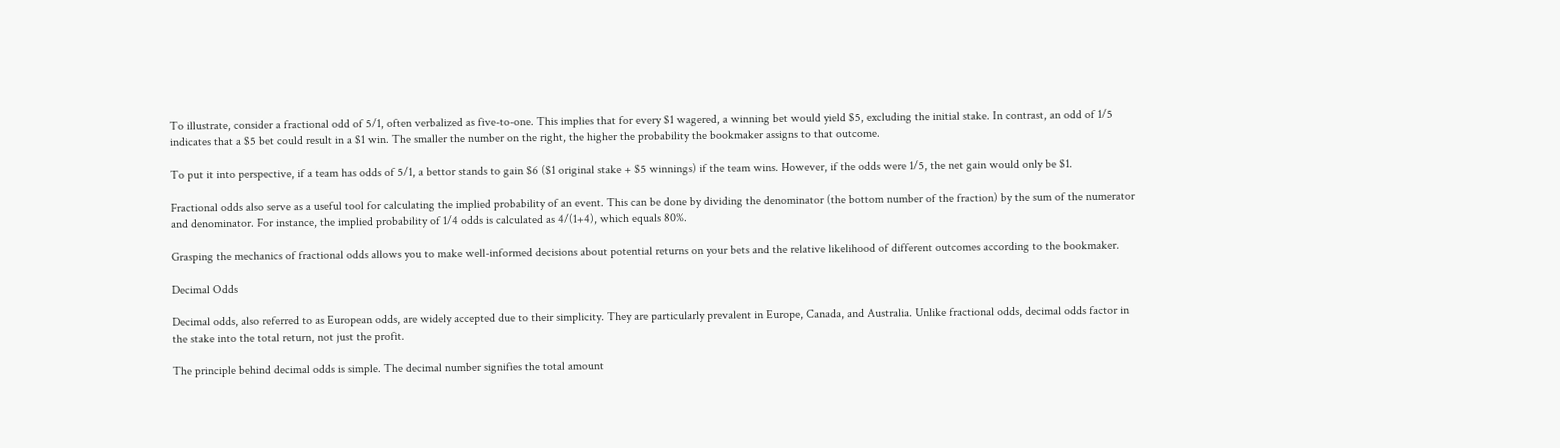To illustrate, consider a fractional odd of 5/1, often verbalized as five-to-one. This implies that for every $1 wagered, a winning bet would yield $5, excluding the initial stake. In contrast, an odd of 1/5 indicates that a $5 bet could result in a $1 win. The smaller the number on the right, the higher the probability the bookmaker assigns to that outcome.

To put it into perspective, if a team has odds of 5/1, a bettor stands to gain $6 ($1 original stake + $5 winnings) if the team wins. However, if the odds were 1/5, the net gain would only be $1.

Fractional odds also serve as a useful tool for calculating the implied probability of an event. This can be done by dividing the denominator (the bottom number of the fraction) by the sum of the numerator and denominator. For instance, the implied probability of 1/4 odds is calculated as 4/(1+4), which equals 80%.

Grasping the mechanics of fractional odds allows you to make well-informed decisions about potential returns on your bets and the relative likelihood of different outcomes according to the bookmaker.

Decimal Odds

Decimal odds, also referred to as European odds, are widely accepted due to their simplicity. They are particularly prevalent in Europe, Canada, and Australia. Unlike fractional odds, decimal odds factor in the stake into the total return, not just the profit.

The principle behind decimal odds is simple. The decimal number signifies the total amount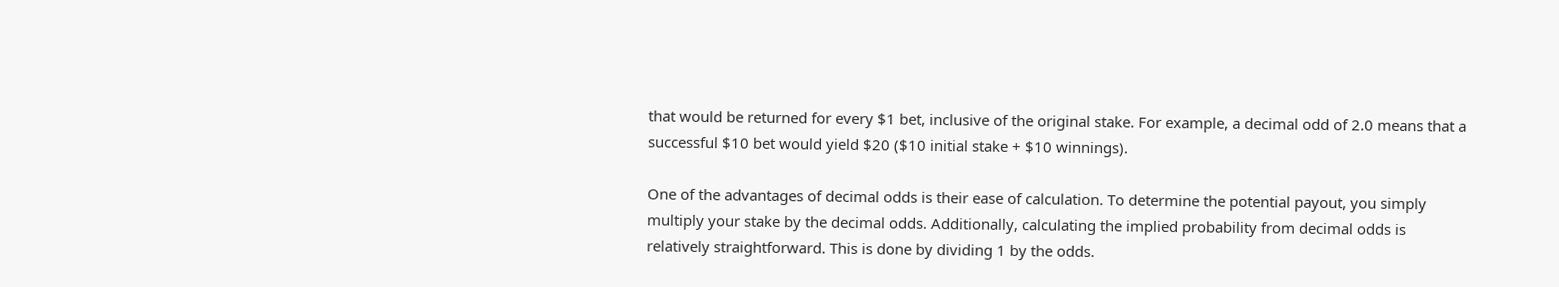that would be returned for every $1 bet, inclusive of the original stake. For example, a decimal odd of 2.0 means that a successful $10 bet would yield $20 ($10 initial stake + $10 winnings).

One of the advantages of decimal odds is their ease of calculation. To determine the potential payout, you simply multiply your stake by the decimal odds. Additionally, calculating the implied probability from decimal odds is relatively straightforward. This is done by dividing 1 by the odds.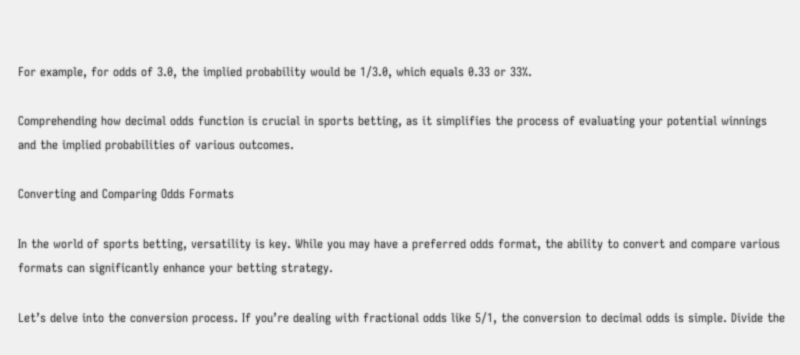For example, for odds of 3.0, the implied probability would be 1/3.0, which equals 0.33 or 33%.

Comprehending how decimal odds function is crucial in sports betting, as it simplifies the process of evaluating your potential winnings and the implied probabilities of various outcomes.

Converting and Comparing Odds Formats

In the world of sports betting, versatility is key. While you may have a preferred odds format, the ability to convert and compare various formats can significantly enhance your betting strategy.

Let’s delve into the conversion process. If you’re dealing with fractional odds like 5/1, the conversion to decimal odds is simple. Divide the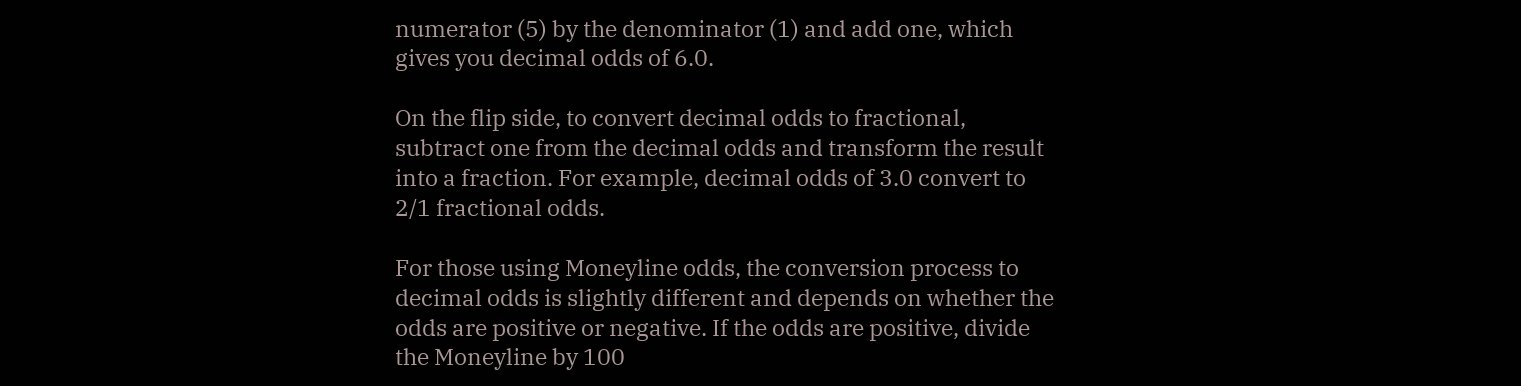numerator (5) by the denominator (1) and add one, which gives you decimal odds of 6.0.

On the flip side, to convert decimal odds to fractional, subtract one from the decimal odds and transform the result into a fraction. For example, decimal odds of 3.0 convert to 2/1 fractional odds.

For those using Moneyline odds, the conversion process to decimal odds is slightly different and depends on whether the odds are positive or negative. If the odds are positive, divide the Moneyline by 100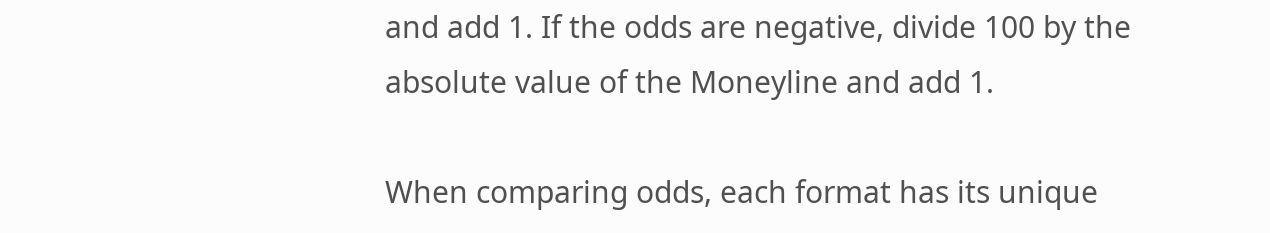and add 1. If the odds are negative, divide 100 by the absolute value of the Moneyline and add 1.

When comparing odds, each format has its unique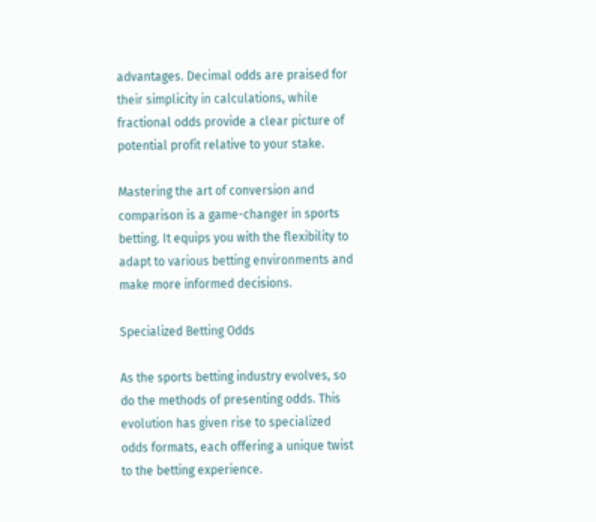advantages. Decimal odds are praised for their simplicity in calculations, while fractional odds provide a clear picture of potential profit relative to your stake.

Mastering the art of conversion and comparison is a game-changer in sports betting. It equips you with the flexibility to adapt to various betting environments and make more informed decisions.

Specialized Betting Odds

As the sports betting industry evolves, so do the methods of presenting odds. This evolution has given rise to specialized odds formats, each offering a unique twist to the betting experience.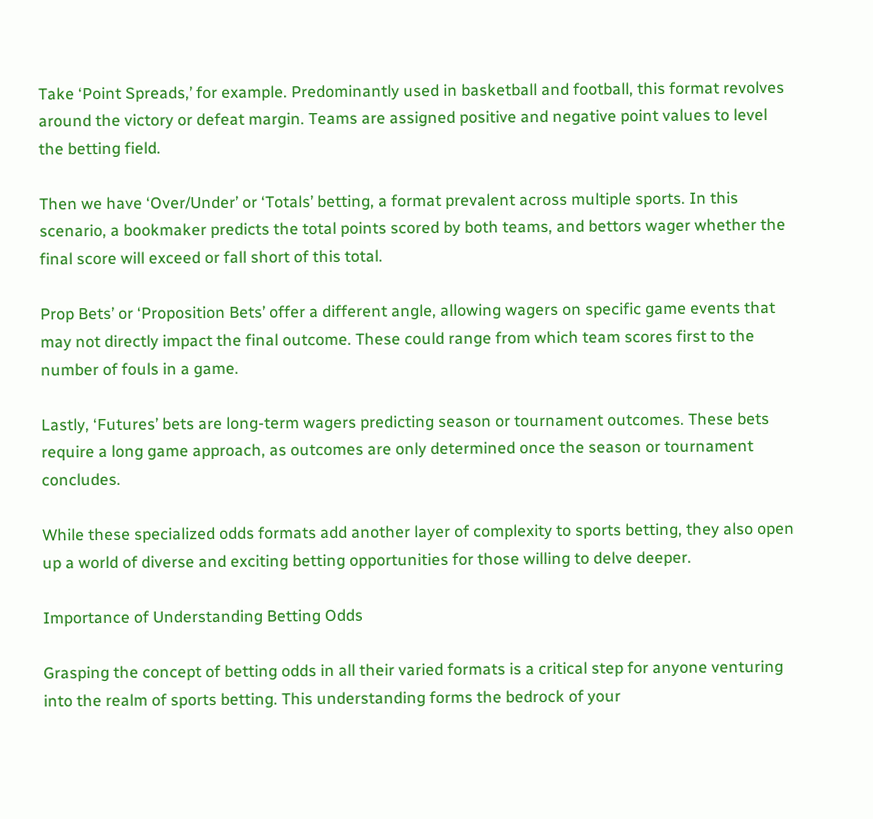Take ‘Point Spreads,’ for example. Predominantly used in basketball and football, this format revolves around the victory or defeat margin. Teams are assigned positive and negative point values to level the betting field.

Then we have ‘Over/Under’ or ‘Totals’ betting, a format prevalent across multiple sports. In this scenario, a bookmaker predicts the total points scored by both teams, and bettors wager whether the final score will exceed or fall short of this total.

Prop Bets’ or ‘Proposition Bets’ offer a different angle, allowing wagers on specific game events that may not directly impact the final outcome. These could range from which team scores first to the number of fouls in a game.

Lastly, ‘Futures’ bets are long-term wagers predicting season or tournament outcomes. These bets require a long game approach, as outcomes are only determined once the season or tournament concludes.

While these specialized odds formats add another layer of complexity to sports betting, they also open up a world of diverse and exciting betting opportunities for those willing to delve deeper.

Importance of Understanding Betting Odds

Grasping the concept of betting odds in all their varied formats is a critical step for anyone venturing into the realm of sports betting. This understanding forms the bedrock of your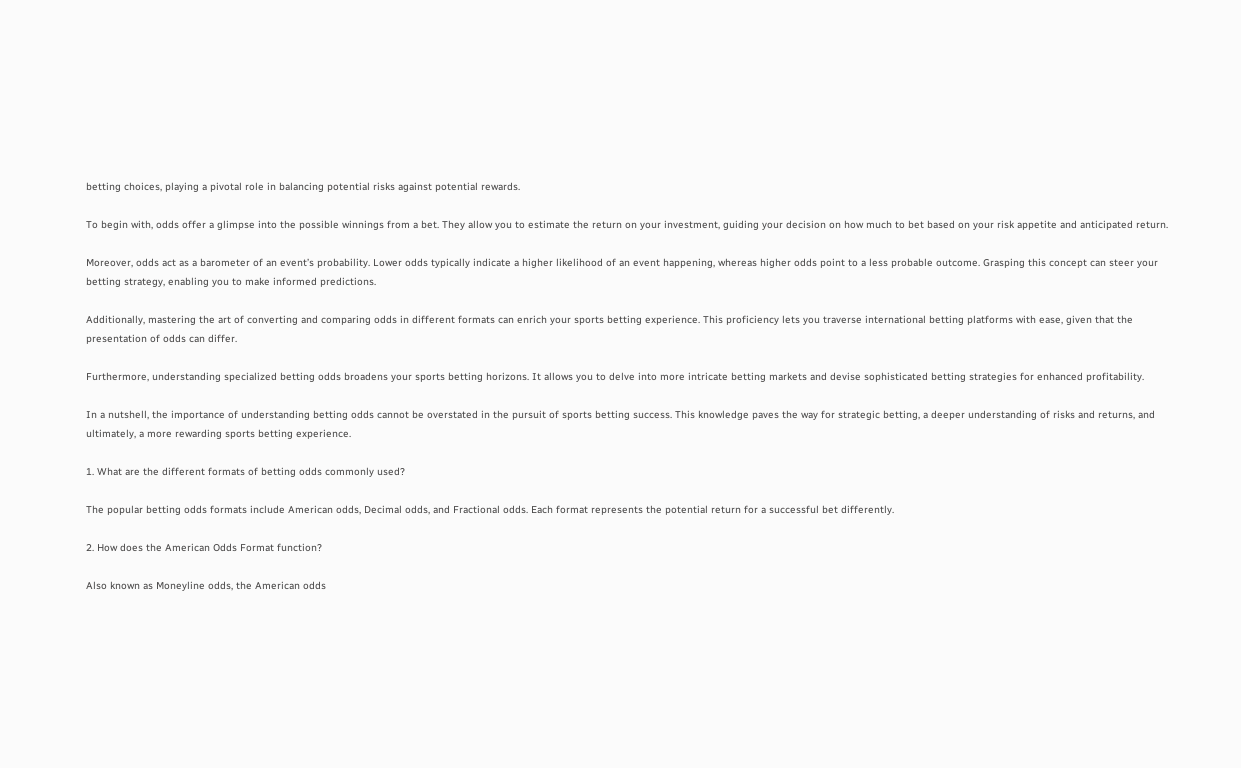betting choices, playing a pivotal role in balancing potential risks against potential rewards.

To begin with, odds offer a glimpse into the possible winnings from a bet. They allow you to estimate the return on your investment, guiding your decision on how much to bet based on your risk appetite and anticipated return.

Moreover, odds act as a barometer of an event’s probability. Lower odds typically indicate a higher likelihood of an event happening, whereas higher odds point to a less probable outcome. Grasping this concept can steer your betting strategy, enabling you to make informed predictions.

Additionally, mastering the art of converting and comparing odds in different formats can enrich your sports betting experience. This proficiency lets you traverse international betting platforms with ease, given that the presentation of odds can differ.

Furthermore, understanding specialized betting odds broadens your sports betting horizons. It allows you to delve into more intricate betting markets and devise sophisticated betting strategies for enhanced profitability.

In a nutshell, the importance of understanding betting odds cannot be overstated in the pursuit of sports betting success. This knowledge paves the way for strategic betting, a deeper understanding of risks and returns, and ultimately, a more rewarding sports betting experience.

1. What are the different formats of betting odds commonly used?

The popular betting odds formats include American odds, Decimal odds, and Fractional odds. Each format represents the potential return for a successful bet differently.

2. How does the American Odds Format function?

Also known as Moneyline odds, the American odds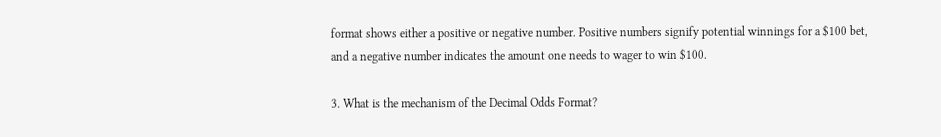format shows either a positive or negative number. Positive numbers signify potential winnings for a $100 bet, and a negative number indicates the amount one needs to wager to win $100.

3. What is the mechanism of the Decimal Odds Format?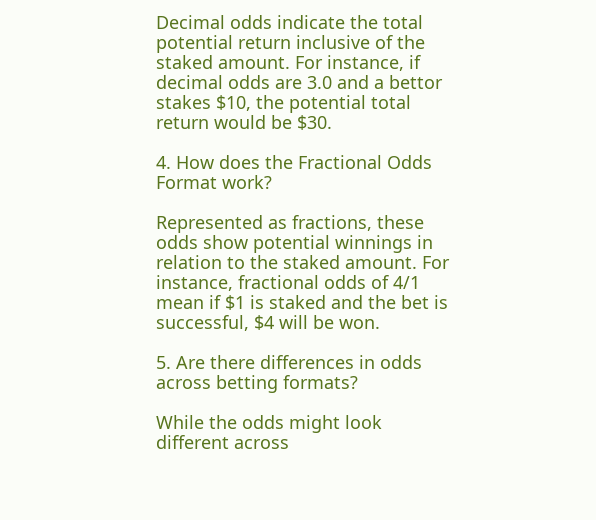Decimal odds indicate the total potential return inclusive of the staked amount. For instance, if decimal odds are 3.0 and a bettor stakes $10, the potential total return would be $30.

4. How does the Fractional Odds Format work?

Represented as fractions, these odds show potential winnings in relation to the staked amount. For instance, fractional odds of 4/1 mean if $1 is staked and the bet is successful, $4 will be won.

5. Are there differences in odds across betting formats?

While the odds might look different across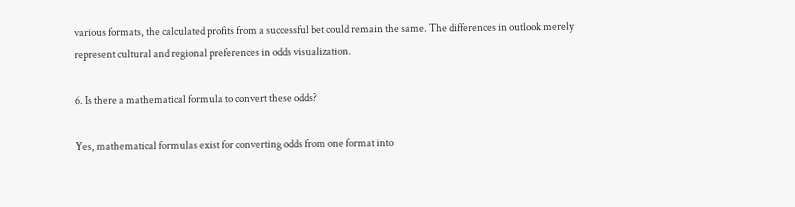various formats, the calculated profits from a successful bet could remain the same. The differences in outlook merely represent cultural and regional preferences in odds visualization.

6. Is there a mathematical formula to convert these odds?

Yes, mathematical formulas exist for converting odds from one format into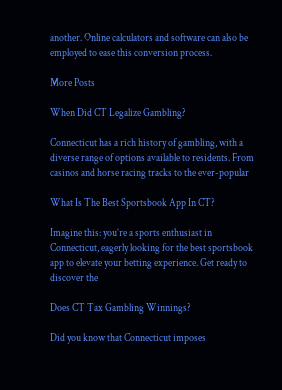another. Online calculators and software can also be employed to ease this conversion process.

More Posts

When Did CT Legalize Gambling?

Connecticut has a rich history of gambling, with a diverse range of options available to residents. From casinos and horse racing tracks to the ever-popular

What Is The Best Sportsbook App In CT?

Imagine this: you’re a sports enthusiast in Connecticut, eagerly looking for the best sportsbook app to elevate your betting experience. Get ready to discover the

Does CT Tax Gambling Winnings?

Did you know that Connecticut imposes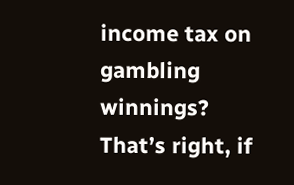income tax on gambling winnings? That’s right, if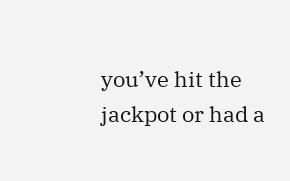you’ve hit the jackpot or had a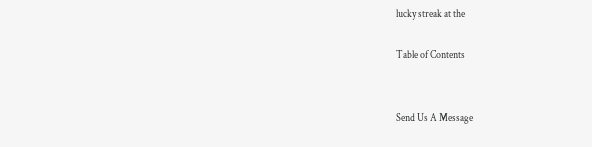lucky streak at the

Table of Contents


Send Us A Message